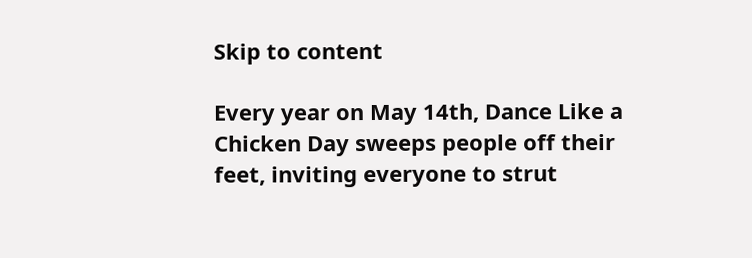Skip to content

Every year on May 14th, Dance Like a Chicken Day sweeps people off their feet, inviting everyone to strut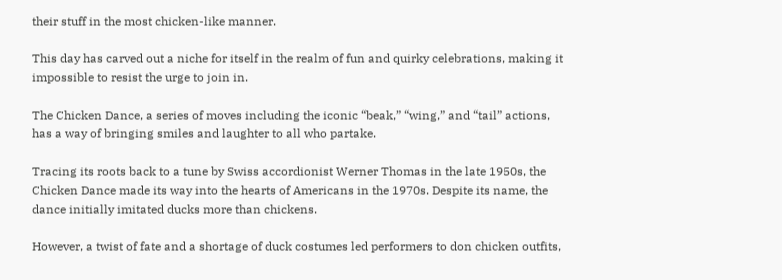their stuff in the most chicken-like manner.

This day has carved out a niche for itself in the realm of fun and quirky celebrations, making it impossible to resist the urge to join in.

The Chicken Dance, a series of moves including the iconic “beak,” “wing,” and “tail” actions, has a way of bringing smiles and laughter to all who partake.

Tracing its roots back to a tune by Swiss accordionist Werner Thomas in the late 1950s, the Chicken Dance made its way into the hearts of Americans in the 1970s. Despite its name, the dance initially imitated ducks more than chickens.

However, a twist of fate and a shortage of duck costumes led performers to don chicken outfits,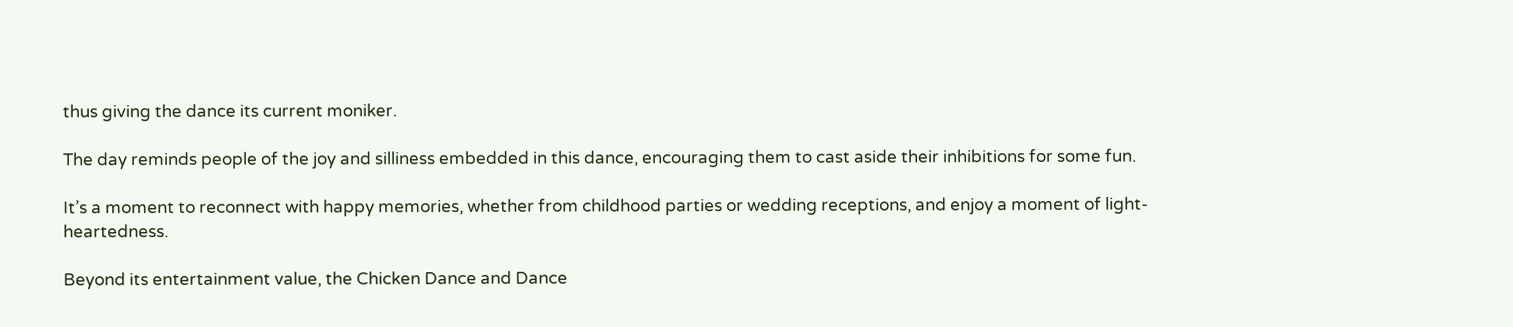thus giving the dance its current moniker.

The day reminds people of the joy and silliness embedded in this dance, encouraging them to cast aside their inhibitions for some fun.

It’s a moment to reconnect with happy memories, whether from childhood parties or wedding receptions, and enjoy a moment of light-heartedness.

Beyond its entertainment value, the Chicken Dance and Dance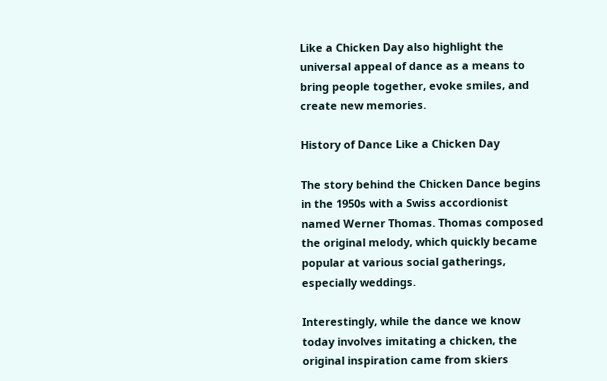Like a Chicken Day also highlight the universal appeal of dance as a means to bring people together, evoke smiles, and create new memories.

History of Dance Like a Chicken Day

The story behind the Chicken Dance begins in the 1950s with a Swiss accordionist named Werner Thomas. Thomas composed the original melody, which quickly became popular at various social gatherings, especially weddings.

Interestingly, while the dance we know today involves imitating a chicken, the original inspiration came from skiers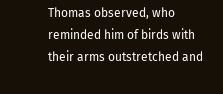Thomas observed, who reminded him of birds with their arms outstretched and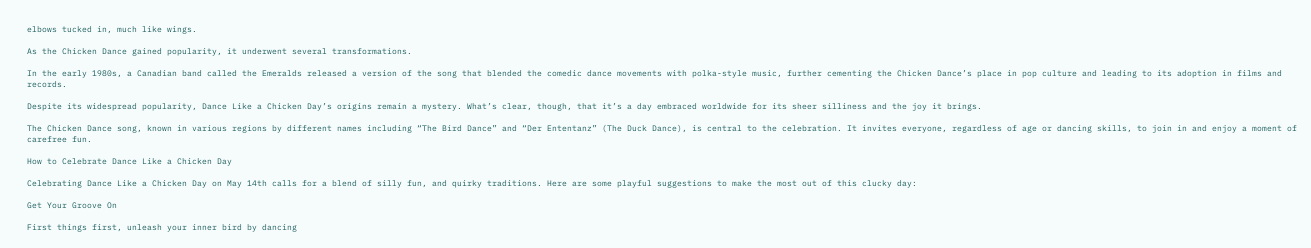elbows tucked in, much like wings.

As the Chicken Dance gained popularity, it underwent several transformations.

In the early 1980s, a Canadian band called the Emeralds released a version of the song that blended the comedic dance movements with polka-style music, further cementing the Chicken Dance’s place in pop culture and leading to its adoption in films and records.

Despite its widespread popularity, Dance Like a Chicken Day’s origins remain a mystery. What’s clear, though, that it’s a day embraced worldwide for its sheer silliness and the joy it brings.

The Chicken Dance song, known in various regions by different names including “The Bird Dance” and “Der Ententanz” (The Duck Dance), is central to the celebration. It invites everyone, regardless of age or dancing skills, to join in and enjoy a moment of carefree fun.

How to Celebrate Dance Like a Chicken Day

Celebrating Dance Like a Chicken Day on May 14th calls for a blend of silly fun, and quirky traditions. Here are some playful suggestions to make the most out of this clucky day:

Get Your Groove On

First things first, unleash your inner bird by dancing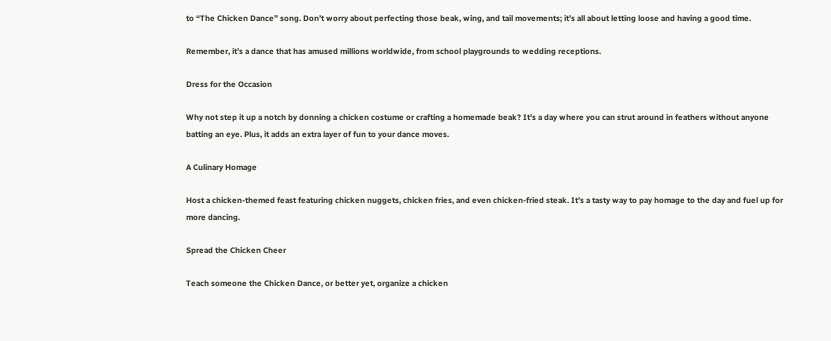to “The Chicken Dance” song. Don’t worry about perfecting those beak, wing, and tail movements; it’s all about letting loose and having a good time.

Remember, it’s a dance that has amused millions worldwide, from school playgrounds to wedding receptions.

Dress for the Occasion

Why not step it up a notch by donning a chicken costume or crafting a homemade beak? It’s a day where you can strut around in feathers without anyone batting an eye. Plus, it adds an extra layer of fun to your dance moves.

A Culinary Homage

Host a chicken-themed feast featuring chicken nuggets, chicken fries, and even chicken-fried steak. It’s a tasty way to pay homage to the day and fuel up for more dancing.

Spread the Chicken Cheer

Teach someone the Chicken Dance, or better yet, organize a chicken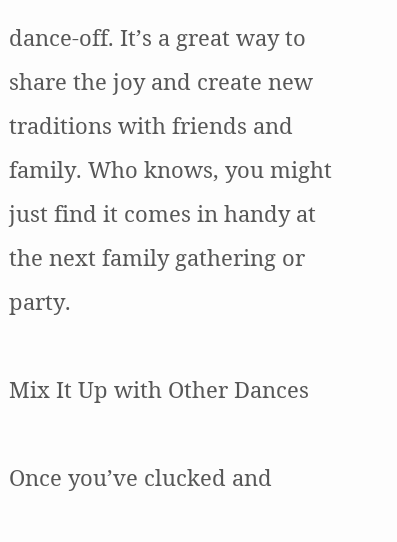dance-off. It’s a great way to share the joy and create new traditions with friends and family. Who knows, you might just find it comes in handy at the next family gathering or party.

Mix It Up with Other Dances

Once you’ve clucked and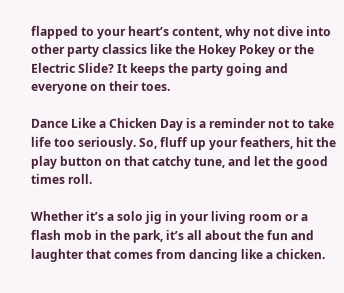flapped to your heart’s content, why not dive into other party classics like the Hokey Pokey or the Electric Slide? It keeps the party going and everyone on their toes.

Dance Like a Chicken Day is a reminder not to take life too seriously. So, fluff up your feathers, hit the play button on that catchy tune, and let the good times roll.

Whether it’s a solo jig in your living room or a flash mob in the park, it’s all about the fun and laughter that comes from dancing like a chicken.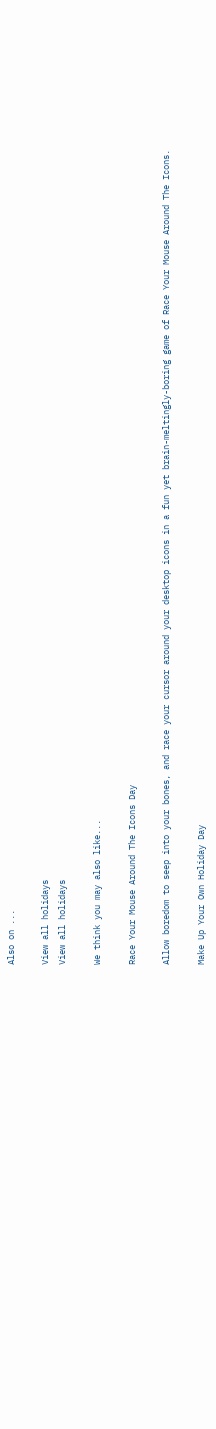Also on ...

View all holidays
View all holidays

We think you may also like...

Race Your Mouse Around The Icons Day

Allow boredom to seep into your bones, and race your cursor around your desktop icons in a fun yet brain-meltingly-boring game of Race Your Mouse Around The Icons.

Make Up Your Own Holiday Day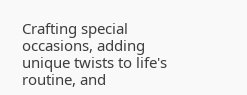Crafting special occasions, adding unique twists to life's routine, and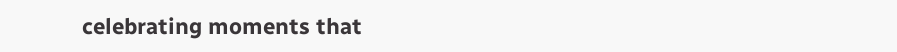celebrating moments that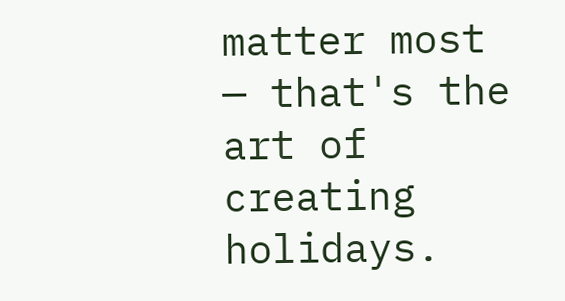matter most — that's the art of creating holidays.